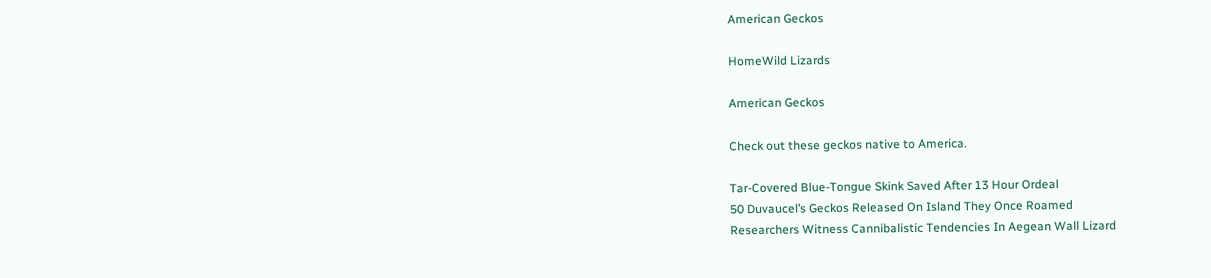American Geckos

HomeWild Lizards

American Geckos

Check out these geckos native to America.

Tar-Covered Blue-Tongue Skink Saved After 13 Hour Ordeal
50 Duvaucel’s Geckos Released On Island They Once Roamed
Researchers Witness Cannibalistic Tendencies In Aegean Wall Lizard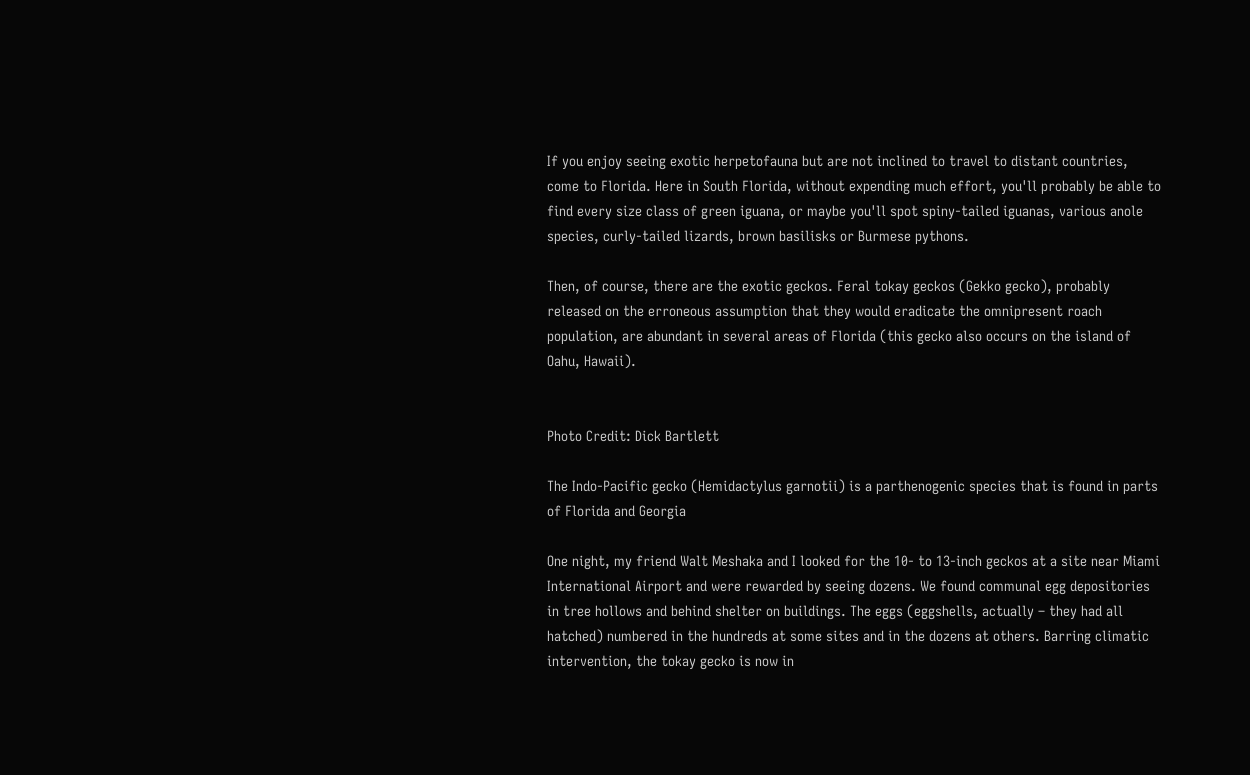If you enjoy seeing exotic herpetofauna but are not inclined to travel to distant countries, come to Florida. Here in South Florida, without expending much effort, you'll probably be able to find every size class of green iguana, or maybe you'll spot spiny-tailed iguanas, various anole species, curly-tailed lizards, brown basilisks or Burmese pythons.

Then, of course, there are the exotic geckos. Feral tokay geckos (Gekko gecko), probably released on the erroneous assumption that they would eradicate the omnipresent roach population, are abundant in several areas of Florida (this gecko also occurs on the island of Oahu, Hawaii).


Photo Credit: Dick Bartlett

The Indo-Pacific gecko (Hemidactylus garnotii) is a parthenogenic species that is found in parts of Florida and Georgia

One night, my friend Walt Meshaka and I looked for the 10- to 13-inch geckos at a site near Miami International Airport and were rewarded by seeing dozens. We found communal egg depositories in tree hollows and behind shelter on buildings. The eggs (eggshells, actually – they had all hatched) numbered in the hundreds at some sites and in the dozens at others. Barring climatic intervention, the tokay gecko is now in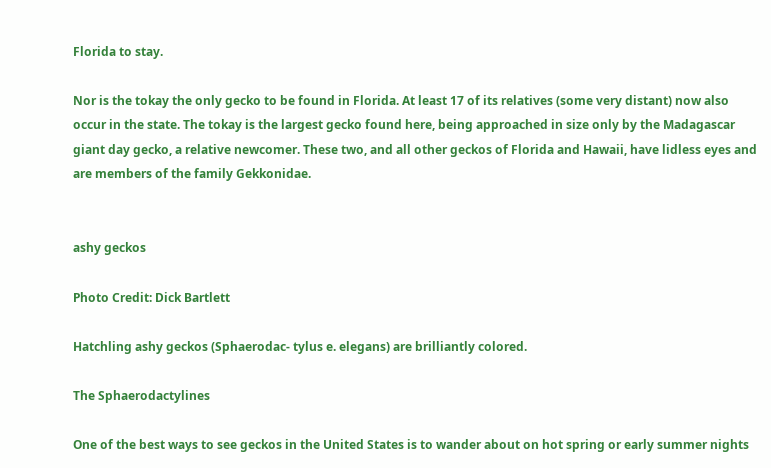Florida to stay.

Nor is the tokay the only gecko to be found in Florida. At least 17 of its relatives (some very distant) now also occur in the state. The tokay is the largest gecko found here, being approached in size only by the Madagascar giant day gecko, a relative newcomer. These two, and all other geckos of Florida and Hawaii, have lidless eyes and are members of the family Gekkonidae.


ashy geckos

Photo Credit: Dick Bartlett

Hatchling ashy geckos (Sphaerodac- tylus e. elegans) are brilliantly colored.

The Sphaerodactylines

One of the best ways to see geckos in the United States is to wander about on hot spring or early summer nights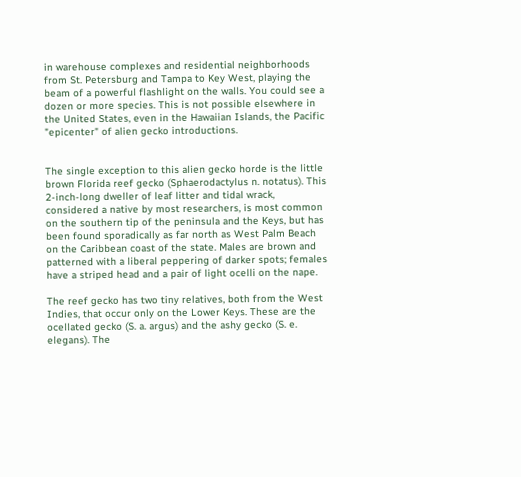in warehouse complexes and residential neighborhoods from St. Petersburg and Tampa to Key West, playing the beam of a powerful flashlight on the walls. You could see a dozen or more species. This is not possible elsewhere in the United States, even in the Hawaiian Islands, the Pacific "epicenter" of alien gecko introductions.


The single exception to this alien gecko horde is the little brown Florida reef gecko (Sphaerodactylus n. notatus). This 2-inch-long dweller of leaf litter and tidal wrack, considered a native by most researchers, is most common on the southern tip of the peninsula and the Keys, but has been found sporadically as far north as West Palm Beach on the Caribbean coast of the state. Males are brown and patterned with a liberal peppering of darker spots; females have a striped head and a pair of light ocelli on the nape.

The reef gecko has two tiny relatives, both from the West Indies, that occur only on the Lower Keys. These are the ocellated gecko (S. a. argus) and the ashy gecko (S. e. elegans). The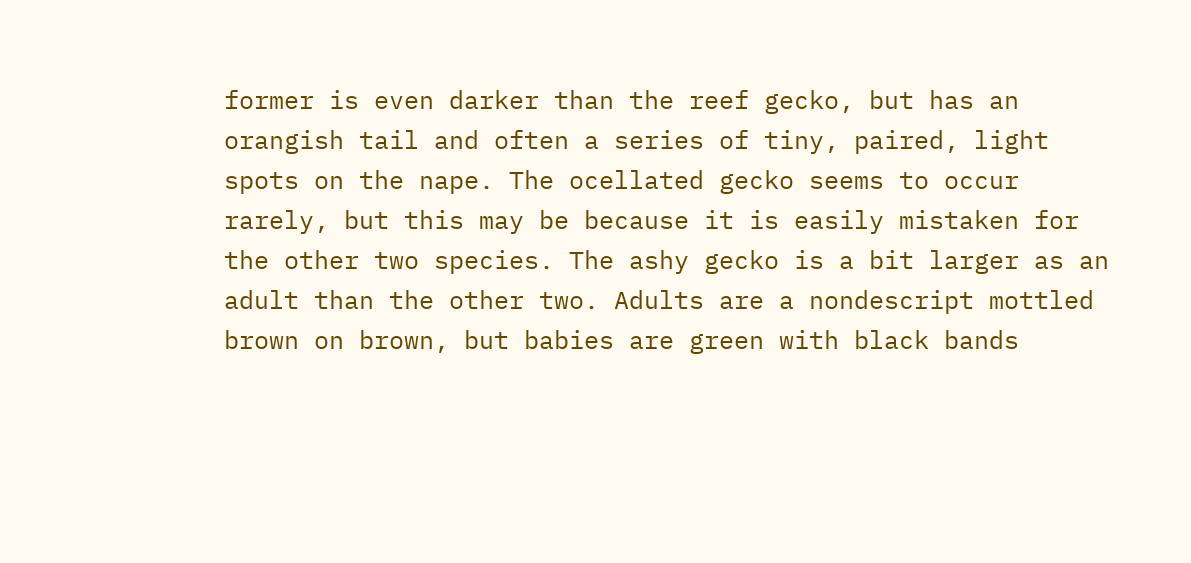former is even darker than the reef gecko, but has an orangish tail and often a series of tiny, paired, light spots on the nape. The ocellated gecko seems to occur rarely, but this may be because it is easily mistaken for the other two species. The ashy gecko is a bit larger as an adult than the other two. Adults are a nondescript mottled brown on brown, but babies are green with black bands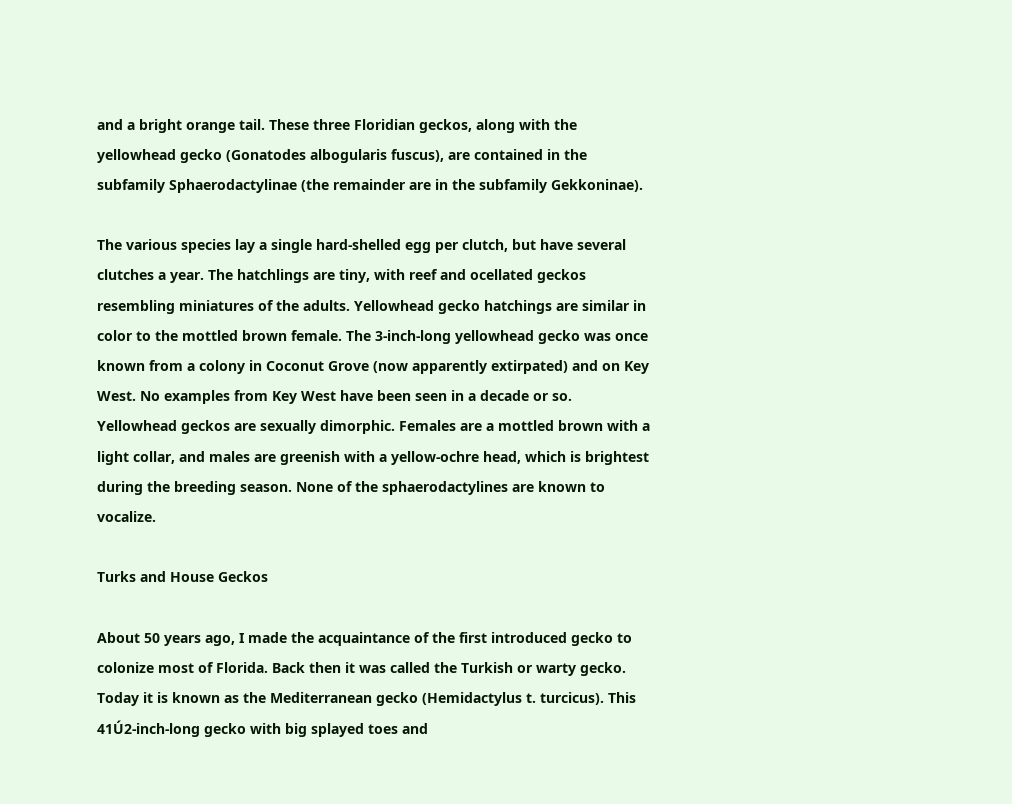and a bright orange tail. These three Floridian geckos, along with the yellowhead gecko (Gonatodes albogularis fuscus), are contained in the subfamily Sphaerodactylinae (the remainder are in the subfamily Gekkoninae).

The various species lay a single hard-shelled egg per clutch, but have several clutches a year. The hatchlings are tiny, with reef and ocellated geckos resembling miniatures of the adults. Yellowhead gecko hatchings are similar in color to the mottled brown female. The 3-inch-long yellowhead gecko was once known from a colony in Coconut Grove (now apparently extirpated) and on Key West. No examples from Key West have been seen in a decade or so. Yellowhead geckos are sexually dimorphic. Females are a mottled brown with a light collar, and males are greenish with a yellow-ochre head, which is brightest during the breeding season. None of the sphaerodactylines are known to vocalize.

Turks and House Geckos

About 50 years ago, I made the acquaintance of the first introduced gecko to colonize most of Florida. Back then it was called the Turkish or warty gecko. Today it is known as the Mediterranean gecko (Hemidactylus t. turcicus). This 41Ú2-inch-long gecko with big splayed toes and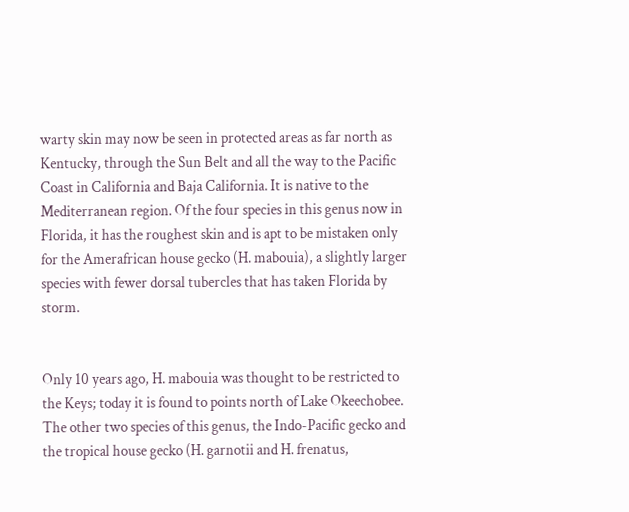warty skin may now be seen in protected areas as far north as Kentucky, through the Sun Belt and all the way to the Pacific Coast in California and Baja California. It is native to the Mediterranean region. Of the four species in this genus now in Florida, it has the roughest skin and is apt to be mistaken only for the Amerafrican house gecko (H. mabouia), a slightly larger species with fewer dorsal tubercles that has taken Florida by storm.


Only 10 years ago, H. mabouia was thought to be restricted to the Keys; today it is found to points north of Lake Okeechobee. The other two species of this genus, the Indo-Pacific gecko and the tropical house gecko (H. garnotii and H. frenatus,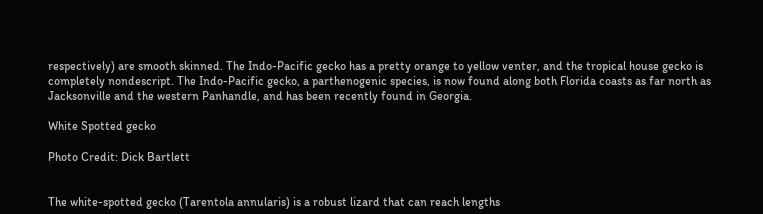respectively) are smooth skinned. The Indo-Pacific gecko has a pretty orange to yellow venter, and the tropical house gecko is completely nondescript. The Indo-Pacific gecko, a parthenogenic species, is now found along both Florida coasts as far north as Jacksonville and the western Panhandle, and has been recently found in Georgia.

White Spotted gecko

Photo Credit: Dick Bartlett


The white-spotted gecko (Tarentola annularis) is a robust lizard that can reach lengths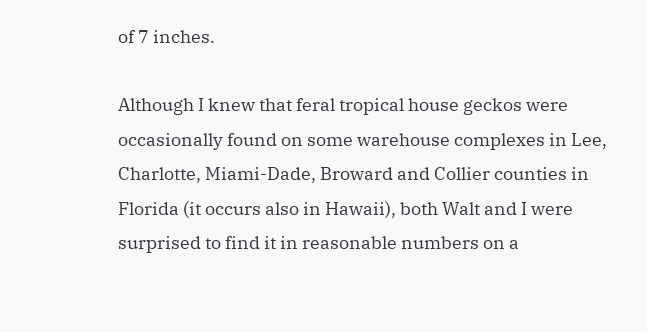of 7 inches.

Although I knew that feral tropical house geckos were occasionally found on some warehouse complexes in Lee, Charlotte, Miami-Dade, Broward and Collier counties in Florida (it occurs also in Hawaii), both Walt and I were surprised to find it in reasonable numbers on a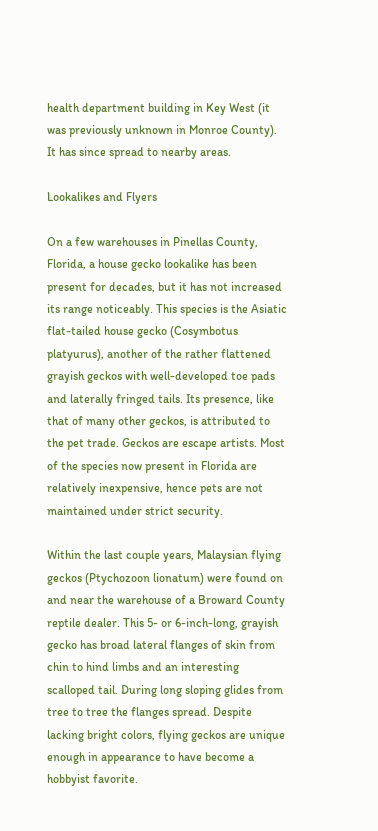health department building in Key West (it was previously unknown in Monroe County). It has since spread to nearby areas.

Lookalikes and Flyers

On a few warehouses in Pinellas County, Florida, a house gecko lookalike has been present for decades, but it has not increased its range noticeably. This species is the Asiatic flat-tailed house gecko (Cosymbotus platyurus), another of the rather flattened grayish geckos with well-developed toe pads and laterally fringed tails. Its presence, like that of many other geckos, is attributed to the pet trade. Geckos are escape artists. Most of the species now present in Florida are relatively inexpensive, hence pets are not maintained under strict security.

Within the last couple years, Malaysian flying geckos (Ptychozoon lionatum) were found on and near the warehouse of a Broward County reptile dealer. This 5- or 6-inch-long, grayish gecko has broad lateral flanges of skin from chin to hind limbs and an interesting scalloped tail. During long sloping glides from tree to tree the flanges spread. Despite lacking bright colors, flying geckos are unique enough in appearance to have become a hobbyist favorite.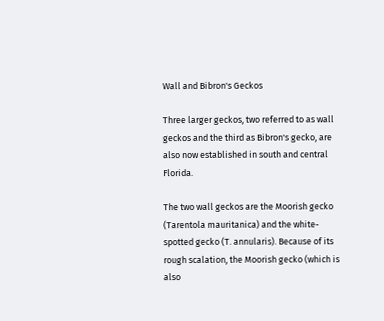Wall and Bibron's Geckos

Three larger geckos, two referred to as wall geckos and the third as Bibron's gecko, are also now established in south and central Florida.

The two wall geckos are the Moorish gecko (Tarentola mauritanica) and the white-spotted gecko (T. annularis). Because of its rough scalation, the Moorish gecko (which is also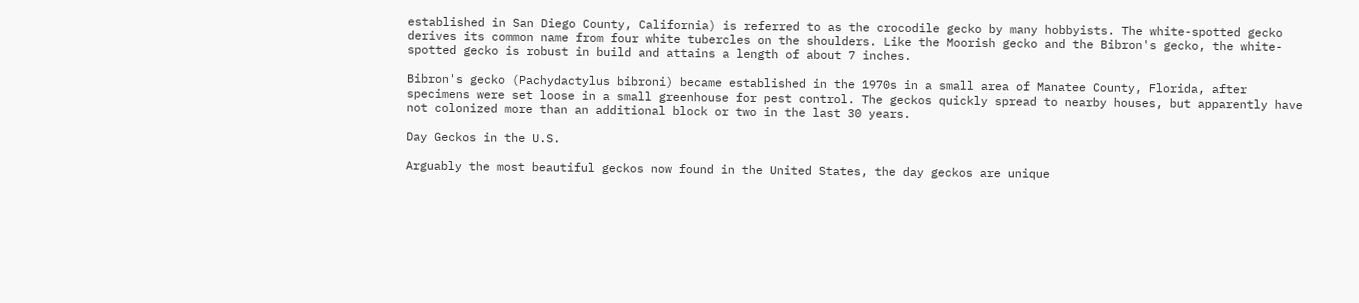established in San Diego County, California) is referred to as the crocodile gecko by many hobbyists. The white-spotted gecko derives its common name from four white tubercles on the shoulders. Like the Moorish gecko and the Bibron's gecko, the white-spotted gecko is robust in build and attains a length of about 7 inches.

Bibron's gecko (Pachydactylus bibroni) became established in the 1970s in a small area of Manatee County, Florida, after specimens were set loose in a small greenhouse for pest control. The geckos quickly spread to nearby houses, but apparently have not colonized more than an additional block or two in the last 30 years.

Day Geckos in the U.S.

Arguably the most beautiful geckos now found in the United States, the day geckos are unique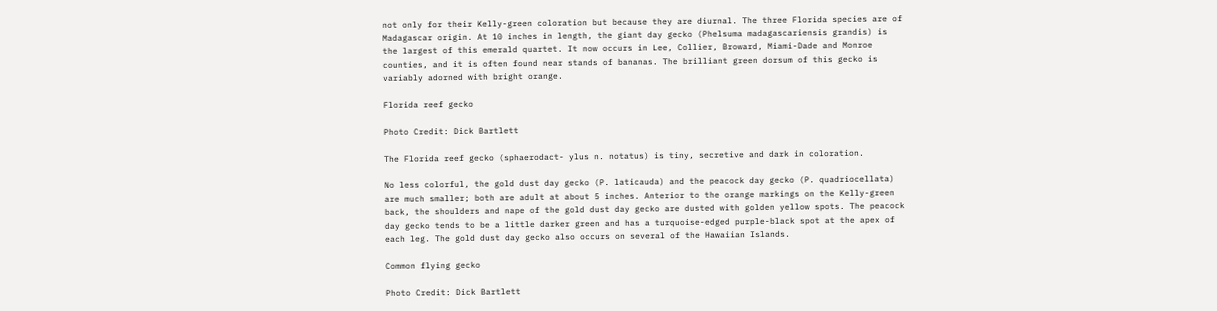not only for their Kelly-green coloration but because they are diurnal. The three Florida species are of Madagascar origin. At 10 inches in length, the giant day gecko (Phelsuma madagascariensis grandis) is the largest of this emerald quartet. It now occurs in Lee, Collier, Broward, Miami-Dade and Monroe counties, and it is often found near stands of bananas. The brilliant green dorsum of this gecko is variably adorned with bright orange.

Florida reef gecko

Photo Credit: Dick Bartlett

The Florida reef gecko (sphaerodact- ylus n. notatus) is tiny, secretive and dark in coloration.

No less colorful, the gold dust day gecko (P. laticauda) and the peacock day gecko (P. quadriocellata) are much smaller; both are adult at about 5 inches. Anterior to the orange markings on the Kelly-green back, the shoulders and nape of the gold dust day gecko are dusted with golden yellow spots. The peacock day gecko tends to be a little darker green and has a turquoise-edged purple-black spot at the apex of each leg. The gold dust day gecko also occurs on several of the Hawaiian Islands.

Common flying gecko

Photo Credit: Dick Bartlett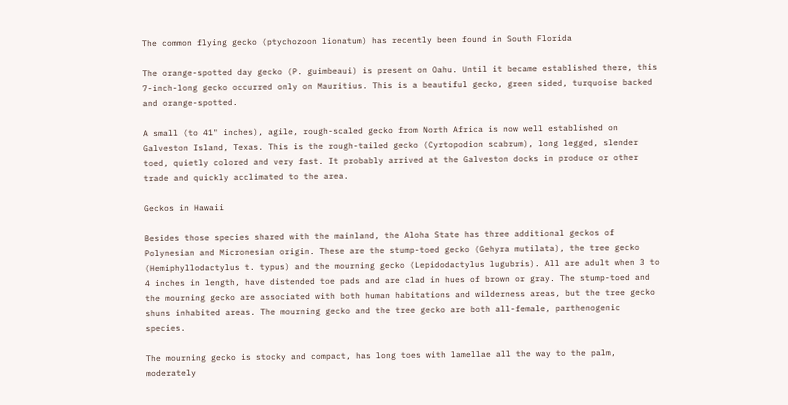The common flying gecko (ptychozoon lionatum) has recently been found in South Florida

The orange-spotted day gecko (P. guimbeaui) is present on Oahu. Until it became established there, this 7-inch-long gecko occurred only on Mauritius. This is a beautiful gecko, green sided, turquoise backed and orange-spotted.

A small (to 41" inches), agile, rough-scaled gecko from North Africa is now well established on Galveston Island, Texas. This is the rough-tailed gecko (Cyrtopodion scabrum), long legged, slender toed, quietly colored and very fast. It probably arrived at the Galveston docks in produce or other trade and quickly acclimated to the area.

Geckos in Hawaii

Besides those species shared with the mainland, the Aloha State has three additional geckos of Polynesian and Micronesian origin. These are the stump-toed gecko (Gehyra mutilata), the tree gecko (Hemiphyllodactylus t. typus) and the mourning gecko (Lepidodactylus lugubris). All are adult when 3 to 4 inches in length, have distended toe pads and are clad in hues of brown or gray. The stump-toed and the mourning gecko are associated with both human habitations and wilderness areas, but the tree gecko shuns inhabited areas. The mourning gecko and the tree gecko are both all-female, parthenogenic species.

The mourning gecko is stocky and compact, has long toes with lamellae all the way to the palm, moderately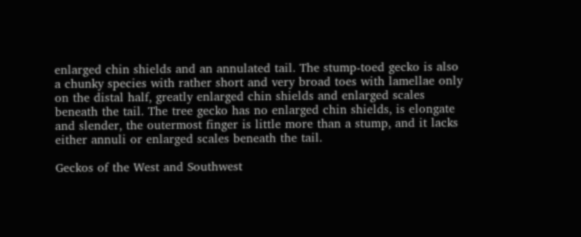enlarged chin shields and an annulated tail. The stump-toed gecko is also a chunky species with rather short and very broad toes with lamellae only on the distal half, greatly enlarged chin shields and enlarged scales beneath the tail. The tree gecko has no enlarged chin shields, is elongate and slender, the outermost finger is little more than a stump, and it lacks either annuli or enlarged scales beneath the tail.

Geckos of the West and Southwest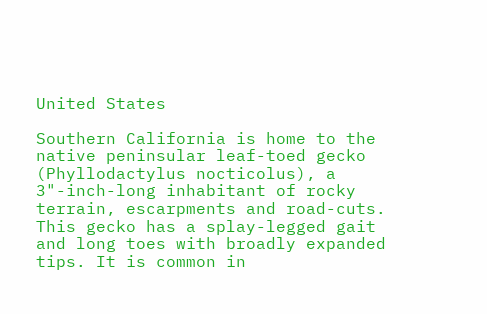United States

Southern California is home to the native peninsular leaf-toed gecko (Phyllodactylus nocticolus), a 3"-inch-long inhabitant of rocky terrain, escarpments and road-cuts. This gecko has a splay-legged gait and long toes with broadly expanded tips. It is common in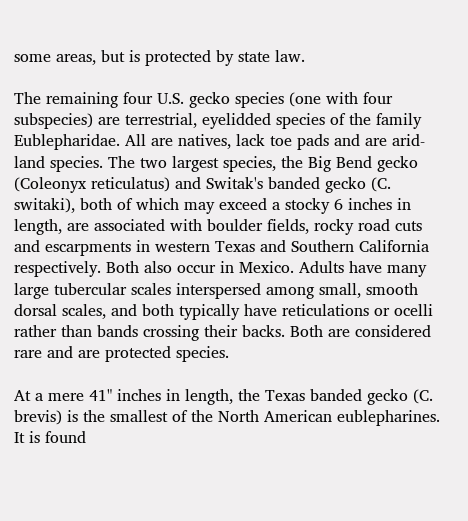some areas, but is protected by state law.

The remaining four U.S. gecko species (one with four subspecies) are terrestrial, eyelidded species of the family Eublepharidae. All are natives, lack toe pads and are arid-land species. The two largest species, the Big Bend gecko (Coleonyx reticulatus) and Switak's banded gecko (C. switaki), both of which may exceed a stocky 6 inches in length, are associated with boulder fields, rocky road cuts and escarpments in western Texas and Southern California respectively. Both also occur in Mexico. Adults have many large tubercular scales interspersed among small, smooth dorsal scales, and both typically have reticulations or ocelli rather than bands crossing their backs. Both are considered rare and are protected species.

At a mere 41" inches in length, the Texas banded gecko (C. brevis) is the smallest of the North American eublepharines. It is found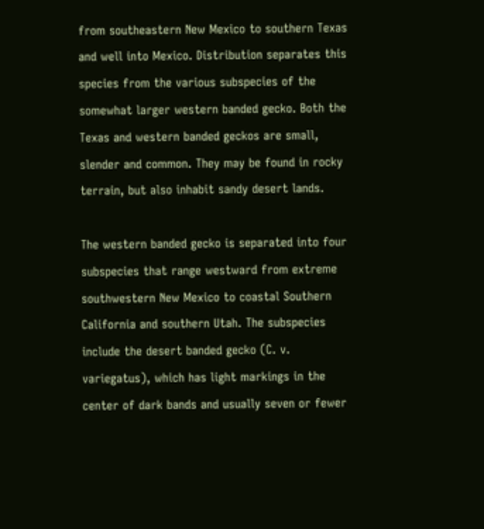from southeastern New Mexico to southern Texas and well into Mexico. Distribution separates this species from the various subspecies of the somewhat larger western banded gecko. Both the Texas and western banded geckos are small, slender and common. They may be found in rocky terrain, but also inhabit sandy desert lands.

The western banded gecko is separated into four subspecies that range westward from extreme southwestern New Mexico to coastal Southern California and southern Utah. The subspecies include the desert banded gecko (C. v. variegatus), which has light markings in the center of dark bands and usually seven or fewer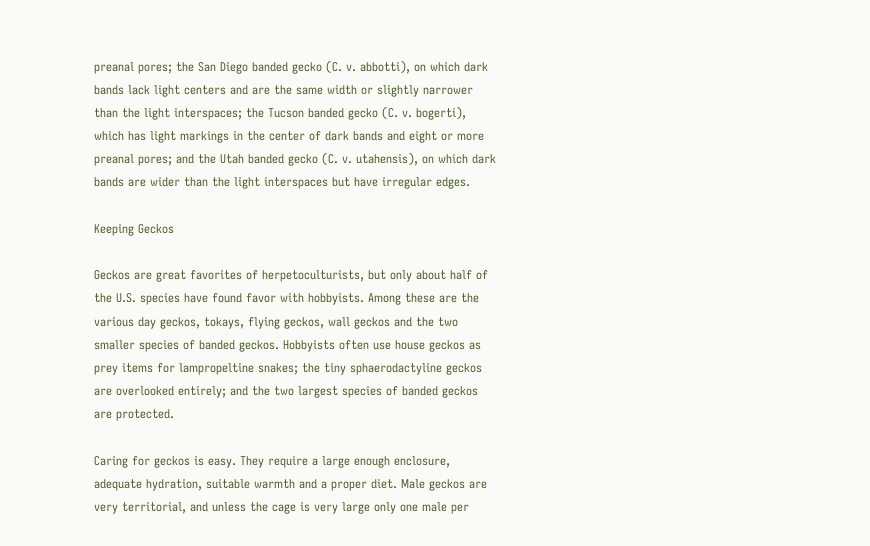preanal pores; the San Diego banded gecko (C. v. abbotti), on which dark bands lack light centers and are the same width or slightly narrower than the light interspaces; the Tucson banded gecko (C. v. bogerti), which has light markings in the center of dark bands and eight or more preanal pores; and the Utah banded gecko (C. v. utahensis), on which dark bands are wider than the light interspaces but have irregular edges.

Keeping Geckos

Geckos are great favorites of herpetoculturists, but only about half of the U.S. species have found favor with hobbyists. Among these are the various day geckos, tokays, flying geckos, wall geckos and the two smaller species of banded geckos. Hobbyists often use house geckos as prey items for lampropeltine snakes; the tiny sphaerodactyline geckos are overlooked entirely; and the two largest species of banded geckos are protected.

Caring for geckos is easy. They require a large enough enclosure, adequate hydration, suitable warmth and a proper diet. Male geckos are very territorial, and unless the cage is very large only one male per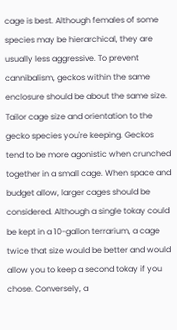cage is best. Although females of some species may be hierarchical, they are usually less aggressive. To prevent cannibalism, geckos within the same enclosure should be about the same size. Tailor cage size and orientation to the gecko species you're keeping. Geckos tend to be more agonistic when crunched together in a small cage. When space and budget allow, larger cages should be considered. Although a single tokay could be kept in a 10-gallon terrarium, a cage twice that size would be better and would allow you to keep a second tokay if you chose. Conversely, a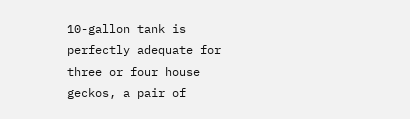10-gallon tank is perfectly adequate for three or four house geckos, a pair of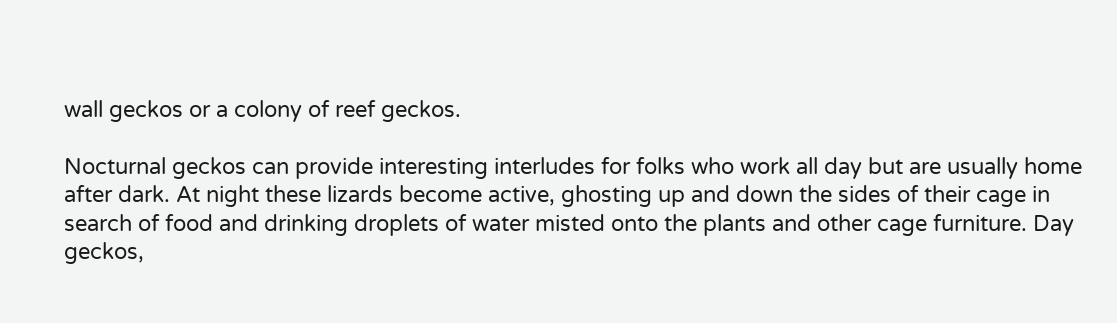wall geckos or a colony of reef geckos.

Nocturnal geckos can provide interesting interludes for folks who work all day but are usually home after dark. At night these lizards become active, ghosting up and down the sides of their cage in search of food and drinking droplets of water misted onto the plants and other cage furniture. Day geckos,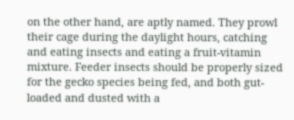on the other hand, are aptly named. They prowl their cage during the daylight hours, catching and eating insects and eating a fruit-vitamin mixture. Feeder insects should be properly sized for the gecko species being fed, and both gut-loaded and dusted with a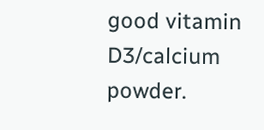good vitamin D3/calcium powder.